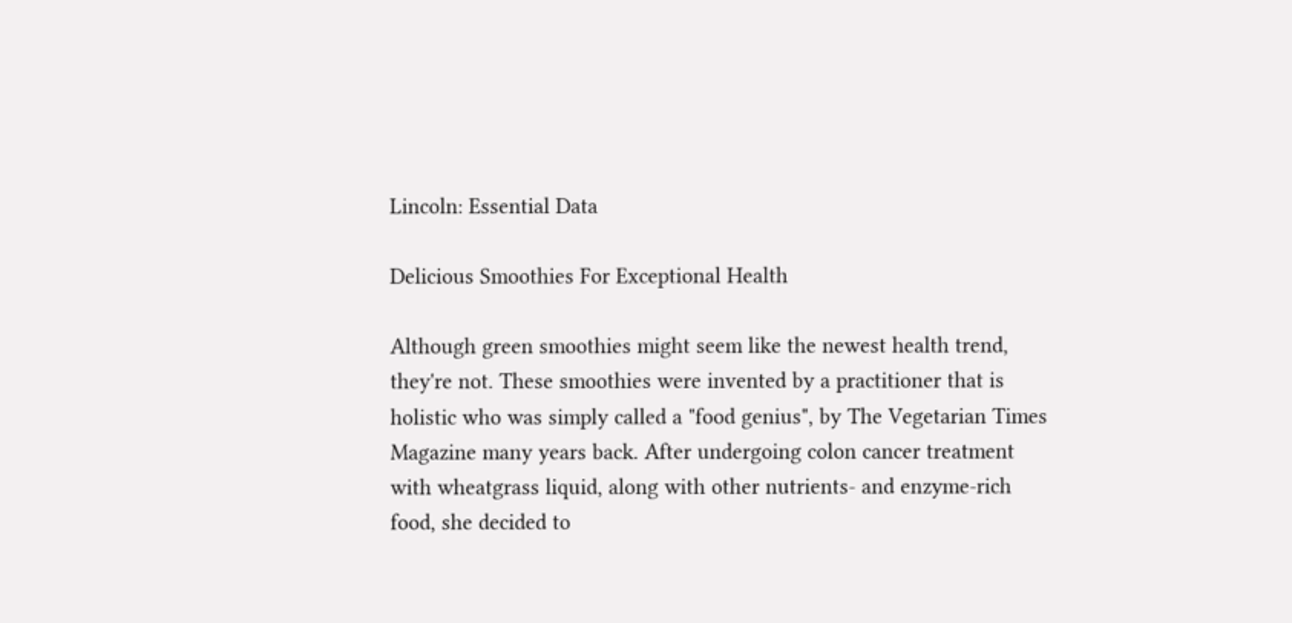Lincoln: Essential Data

Delicious Smoothies For Exceptional Health

Although green smoothies might seem like the newest health trend, they're not. These smoothies were invented by a practitioner that is holistic who was simply called a "food genius", by The Vegetarian Times Magazine many years back. After undergoing colon cancer treatment with wheatgrass liquid, along with other nutrients- and enzyme-rich food, she decided to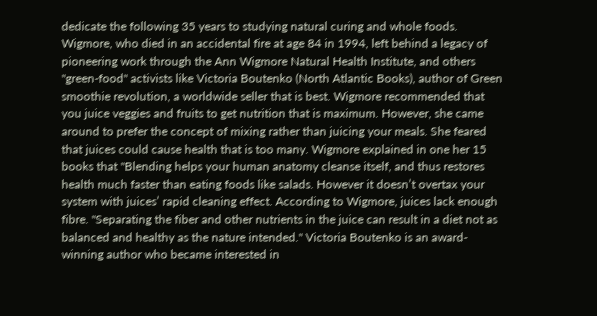dedicate the following 35 years to studying natural curing and whole foods. Wigmore, who died in an accidental fire at age 84 in 1994, left behind a legacy of pioneering work through the Ann Wigmore Natural Health Institute, and others "green-food" activists like Victoria Boutenko (North Atlantic Books), author of Green smoothie revolution, a worldwide seller that is best. Wigmore recommended that you juice veggies and fruits to get nutrition that is maximum. However, she came around to prefer the concept of mixing rather than juicing your meals. She feared that juices could cause health that is too many. Wigmore explained in one her 15 books that "Blending helps your human anatomy cleanse itself, and thus restores health much faster than eating foods like salads. However it doesn’t overtax your system with juices’ rapid cleaning effect. According to Wigmore, juices lack enough fibre. "Separating the fiber and other nutrients in the juice can result in a diet not as balanced and healthy as the nature intended." Victoria Boutenko is an award-winning author who became interested in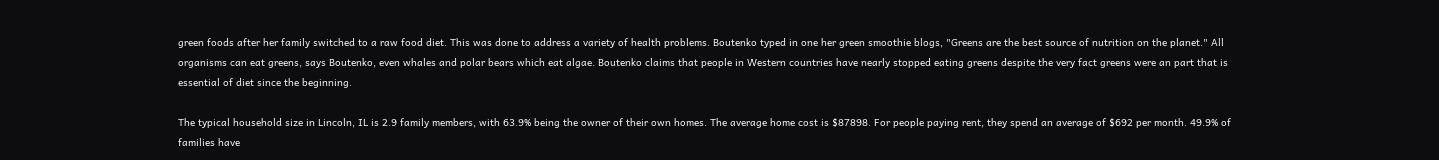green foods after her family switched to a raw food diet. This was done to address a variety of health problems. Boutenko typed in one her green smoothie blogs, "Greens are the best source of nutrition on the planet." All organisms can eat greens, says Boutenko, even whales and polar bears which eat algae. Boutenko claims that people in Western countries have nearly stopped eating greens despite the very fact greens were an part that is essential of diet since the beginning.

The typical household size in Lincoln, IL is 2.9 family members, with 63.9% being the owner of their own homes. The average home cost is $87898. For people paying rent, they spend an average of $692 per month. 49.9% of families have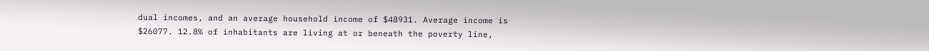dual incomes, and an average household income of $48931. Average income is $26077. 12.8% of inhabitants are living at or beneath the poverty line,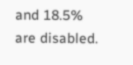and 18.5% are disabled.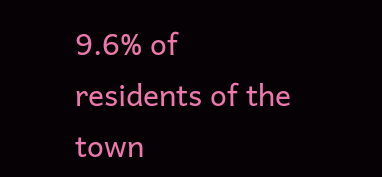9.6% of residents of the town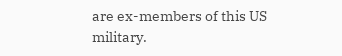are ex-members of this US military.